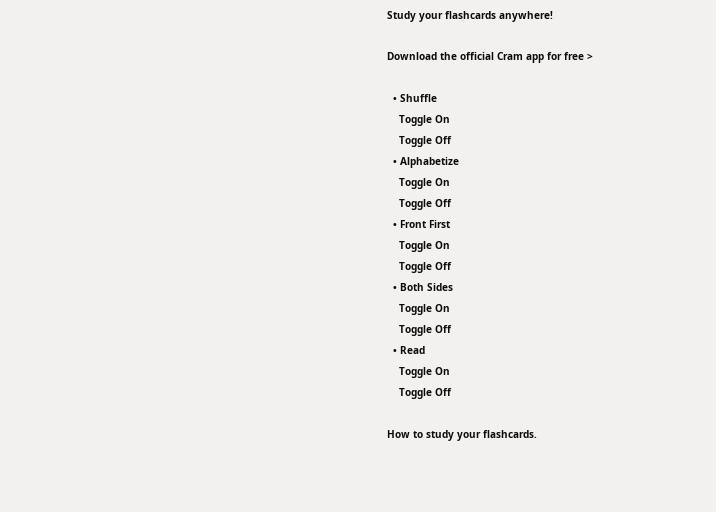Study your flashcards anywhere!

Download the official Cram app for free >

  • Shuffle
    Toggle On
    Toggle Off
  • Alphabetize
    Toggle On
    Toggle Off
  • Front First
    Toggle On
    Toggle Off
  • Both Sides
    Toggle On
    Toggle Off
  • Read
    Toggle On
    Toggle Off

How to study your flashcards.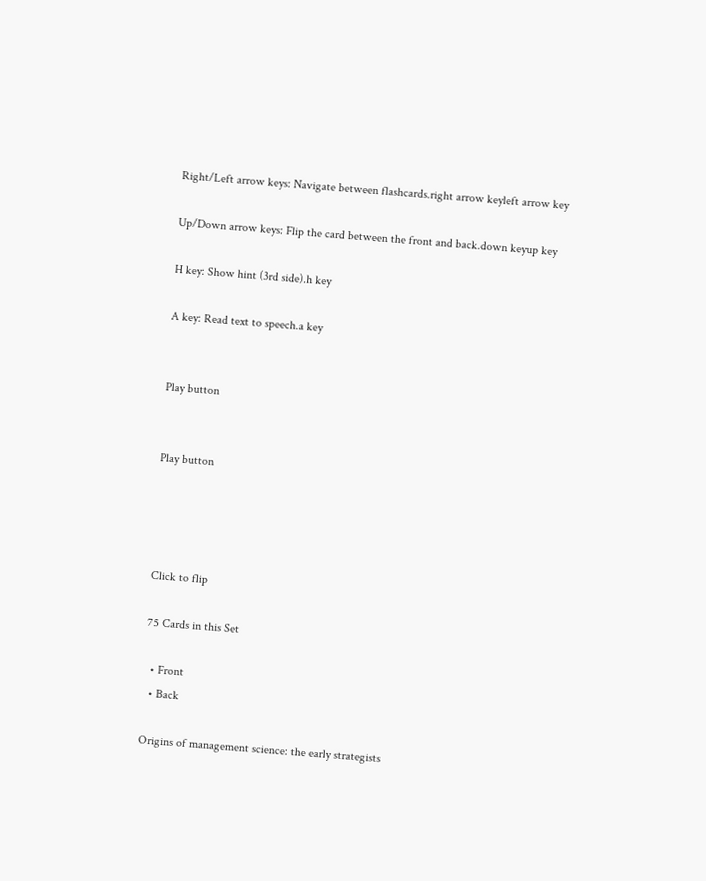Right/Left arrow keys: Navigate between flashcards.right arrow keyleft arrow key

Up/Down arrow keys: Flip the card between the front and back.down keyup key

H key: Show hint (3rd side).h key

A key: Read text to speech.a key


Play button


Play button




Click to flip

75 Cards in this Set

  • Front
  • Back

Origins of management science: the early strategists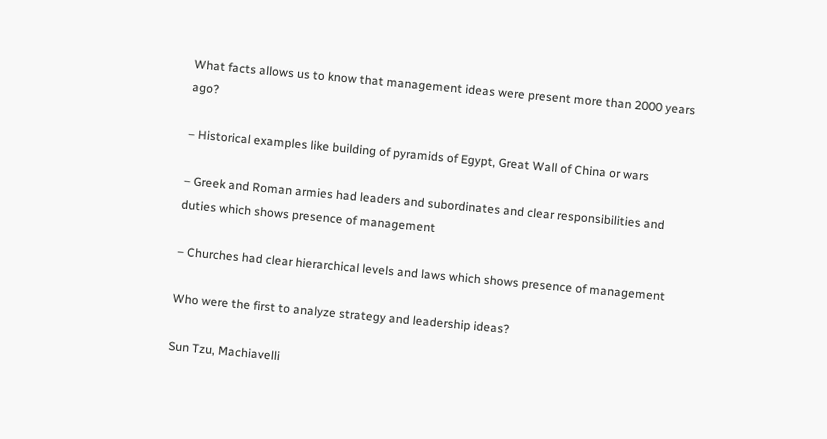What facts allows us to know that management ideas were present more than 2000 years ago?

– Historical examples like building of pyramids of Egypt, Great Wall of China or wars

– Greek and Roman armies had leaders and subordinates and clear responsibilities and duties which shows presence of management

– Churches had clear hierarchical levels and laws which shows presence of management

Who were the first to analyze strategy and leadership ideas?

Sun Tzu, Machiavelli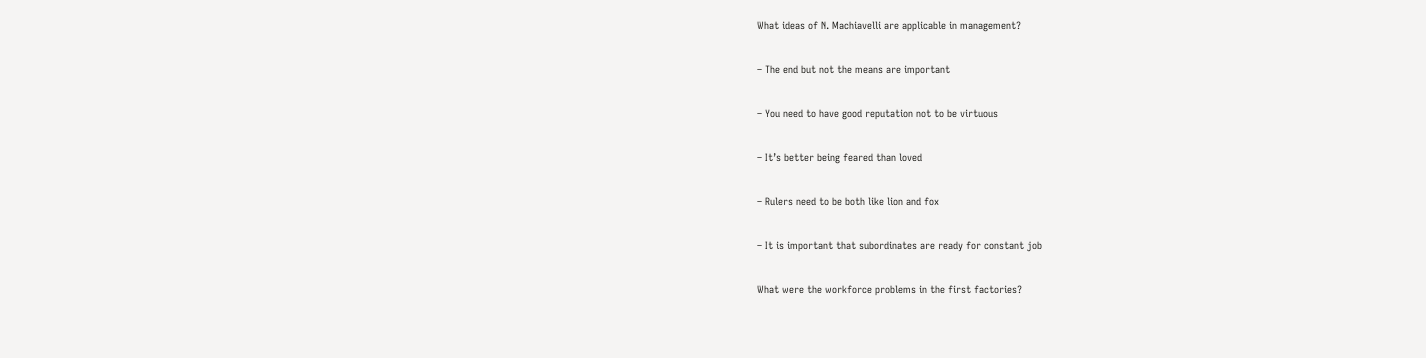What ideas of N. Machiavelli are applicable in management?

– The end but not the means are important

– You need to have good reputation not to be virtuous

– It’s better being feared than loved

– Rulers need to be both like lion and fox

– It is important that subordinates are ready for constant job

What were the workforce problems in the first factories?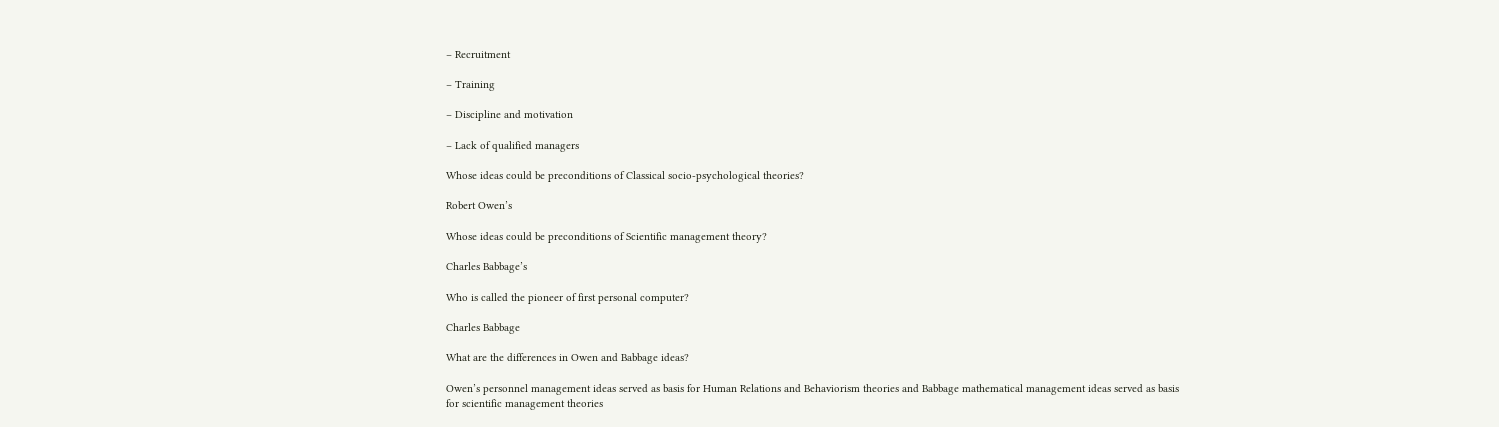– Recruitment

– Training

– Discipline and motivation

– Lack of qualified managers

Whose ideas could be preconditions of Classical socio-psychological theories?

Robert Owen’s

Whose ideas could be preconditions of Scientific management theory?

Charles Babbage’s

Who is called the pioneer of first personal computer?

Charles Babbage

What are the differences in Owen and Babbage ideas?

Owen’s personnel management ideas served as basis for Human Relations and Behaviorism theories and Babbage mathematical management ideas served as basis for scientific management theories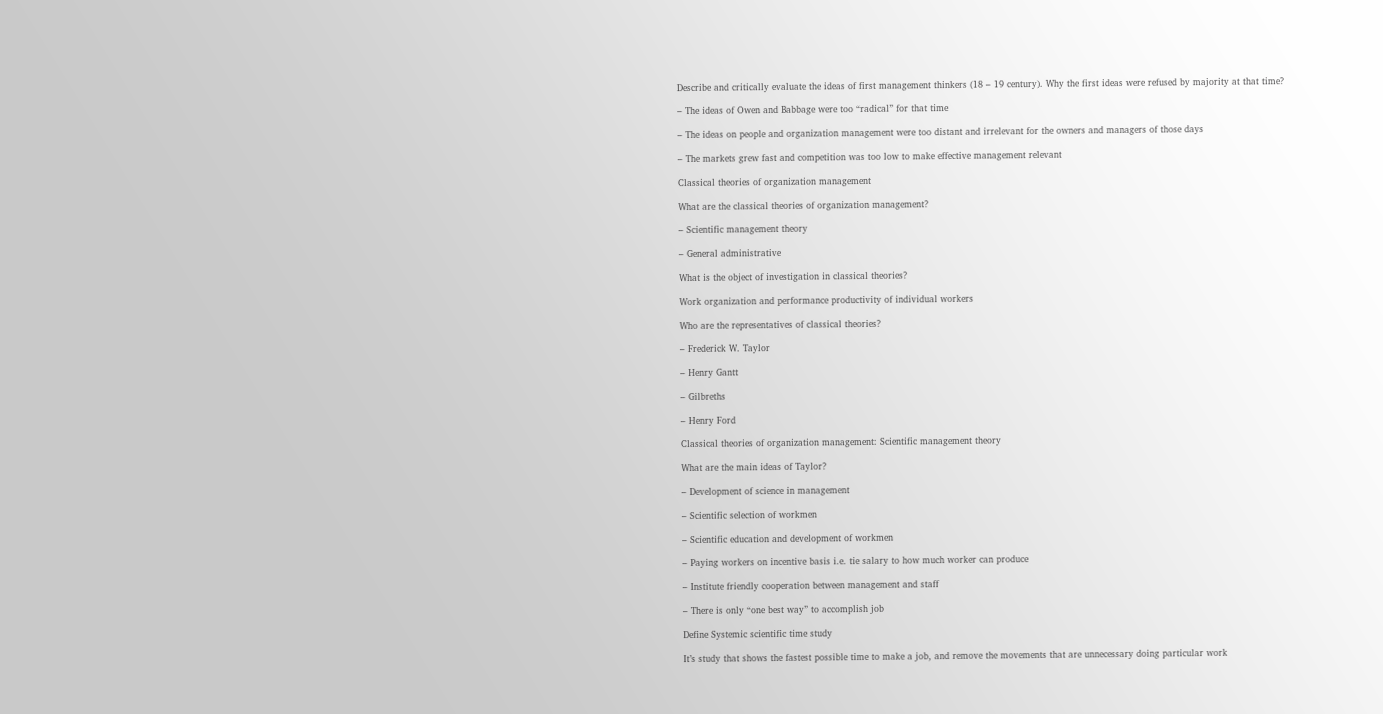Describe and critically evaluate the ideas of first management thinkers (18 – 19 century). Why the first ideas were refused by majority at that time?

– The ideas of Owen and Babbage were too “radical” for that time

– The ideas on people and organization management were too distant and irrelevant for the owners and managers of those days

– The markets grew fast and competition was too low to make effective management relevant

Classical theories of organization management

What are the classical theories of organization management?

– Scientific management theory

– General administrative

What is the object of investigation in classical theories?

Work organization and performance productivity of individual workers

Who are the representatives of classical theories?

– Frederick W. Taylor

– Henry Gantt

– Gilbreths

– Henry Ford

Classical theories of organization management: Scientific management theory

What are the main ideas of Taylor?

– Development of science in management

– Scientific selection of workmen

– Scientific education and development of workmen

– Paying workers on incentive basis i.e. tie salary to how much worker can produce

– Institute friendly cooperation between management and staff

– There is only “one best way” to accomplish job

Define Systemic scientific time study

It’s study that shows the fastest possible time to make a job, and remove the movements that are unnecessary doing particular work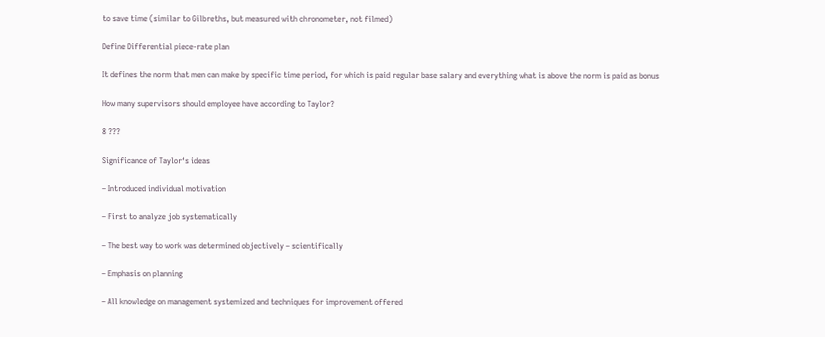to save time (similar to Gilbreths, but measured with chronometer, not filmed)

Define Differential piece-rate plan

It defines the norm that men can make by specific time period, for which is paid regular base salary and everything what is above the norm is paid as bonus

How many supervisors should employee have according to Taylor?

8 ???

Significance of Taylor‘s ideas

– Introduced individual motivation

– First to analyze job systematically

– The best way to work was determined objectively – scientifically

– Emphasis on planning

– All knowledge on management systemized and techniques for improvement offered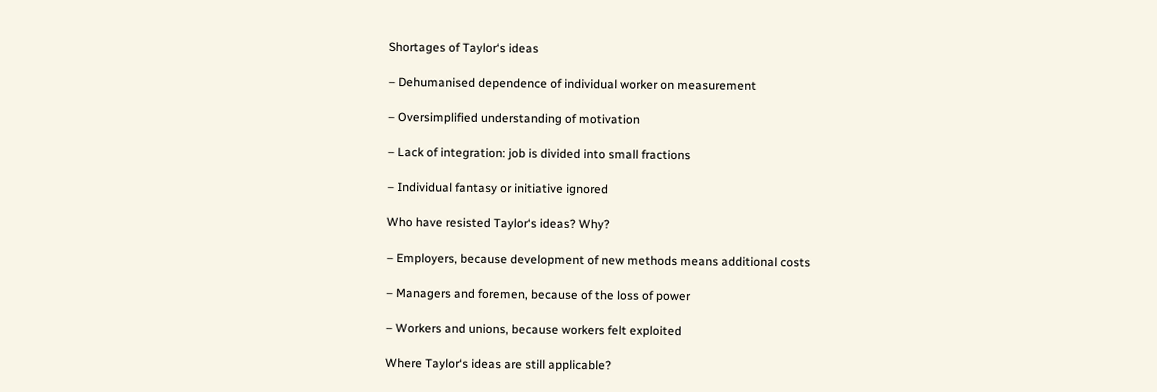Shortages of Taylor‘s ideas

– Dehumanised dependence of individual worker on measurement

– Oversimplified understanding of motivation

– Lack of integration: job is divided into small fractions

– Individual fantasy or initiative ignored

Who have resisted Taylor‘s ideas? Why?

– Employers, because development of new methods means additional costs

– Managers and foremen, because of the loss of power

– Workers and unions, because workers felt exploited

Where Taylor‘s ideas are still applicable?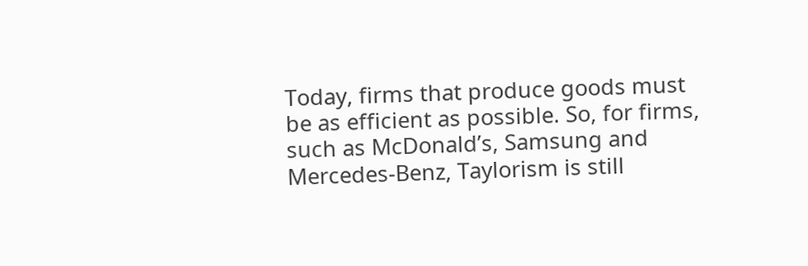Today, firms that produce goods must be as efficient as possible. So, for firms, such as McDonald’s, Samsung and Mercedes-Benz, Taylorism is still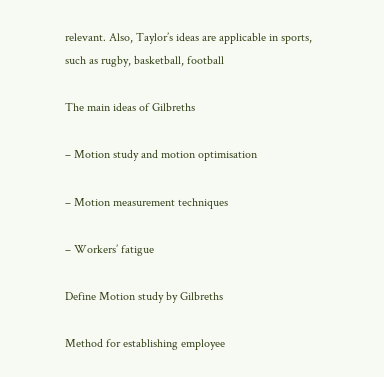relevant. Also, Taylor’s ideas are applicable in sports, such as rugby, basketball, football

The main ideas of Gilbreths

– Motion study and motion optimisation

– Motion measurement techniques

– Workers’ fatigue

Define Motion study by Gilbreths

Method for establishing employee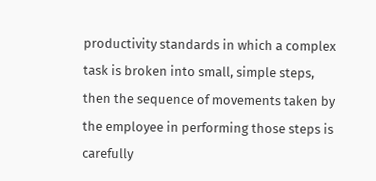productivity standards in which a complex task is broken into small, simple steps, then the sequence of movements taken by the employee in performing those steps is carefully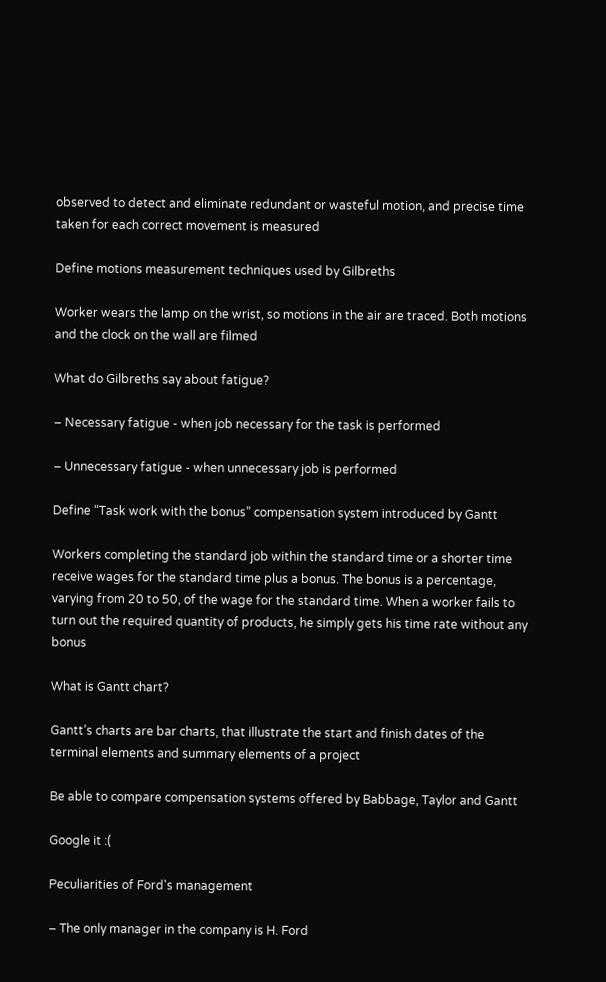observed to detect and eliminate redundant or wasteful motion, and precise time taken for each correct movement is measured

Define motions measurement techniques used by Gilbreths

Worker wears the lamp on the wrist, so motions in the air are traced. Both motions and the clock on the wall are filmed

What do Gilbreths say about fatigue?

– Necessary fatigue - when job necessary for the task is performed

– Unnecessary fatigue - when unnecessary job is performed

Define “Task work with the bonus” compensation system introduced by Gantt

Workers completing the standard job within the standard time or a shorter time receive wages for the standard time plus a bonus. The bonus is a percentage, varying from 20 to 50, of the wage for the standard time. When a worker fails to turn out the required quantity of products, he simply gets his time rate without any bonus

What is Gantt chart?

Gantt’s charts are bar charts, that illustrate the start and finish dates of the terminal elements and summary elements of a project

Be able to compare compensation systems offered by Babbage, Taylor and Gantt

Google it :(

Peculiarities of Ford's management

– The only manager in the company is H. Ford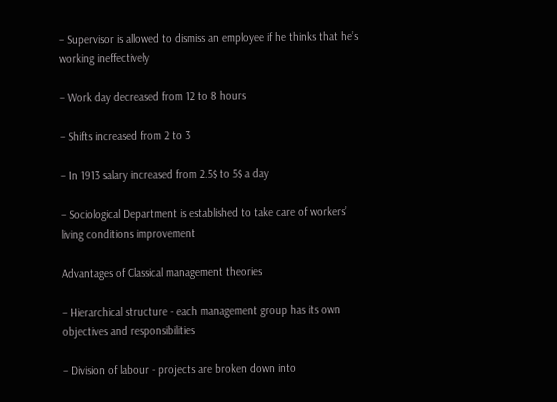– Supervisor is allowed to dismiss an employee if he thinks that he’s working ineffectively

– Work day decreased from 12 to 8 hours

– Shifts increased from 2 to 3

– In 1913 salary increased from 2.5$ to 5$ a day

– Sociological Department is established to take care of workers’ living conditions improvement

Advantages of Classical management theories

– Hierarchical structure - each management group has its own objectives and responsibilities

– Division of labour - projects are broken down into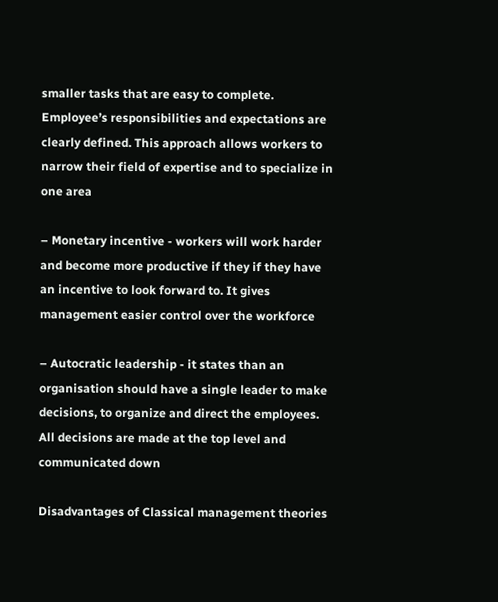smaller tasks that are easy to complete. Employee’s responsibilities and expectations are clearly defined. This approach allows workers to narrow their field of expertise and to specialize in one area

– Monetary incentive - workers will work harder and become more productive if they if they have an incentive to look forward to. It gives management easier control over the workforce

– Autocratic leadership - it states than an organisation should have a single leader to make decisions, to organize and direct the employees. All decisions are made at the top level and communicated down

Disadvantages of Classical management theories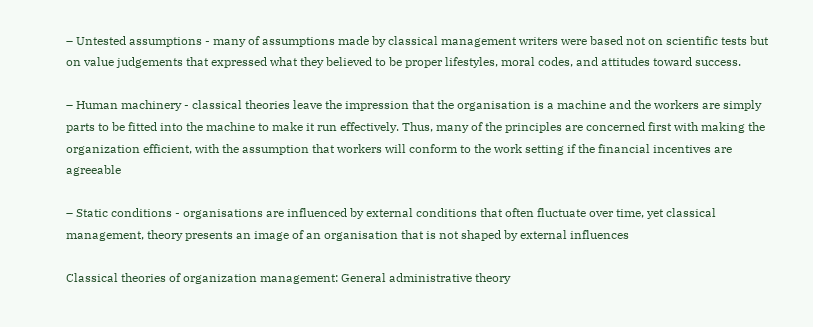– Untested assumptions - many of assumptions made by classical management writers were based not on scientific tests but on value judgements that expressed what they believed to be proper lifestyles, moral codes, and attitudes toward success.

– Human machinery - classical theories leave the impression that the organisation is a machine and the workers are simply parts to be fitted into the machine to make it run effectively. Thus, many of the principles are concerned first with making the organization efficient, with the assumption that workers will conform to the work setting if the financial incentives are agreeable

– Static conditions - organisations are influenced by external conditions that often fluctuate over time, yet classical management, theory presents an image of an organisation that is not shaped by external influences

Classical theories of organization management: General administrative theory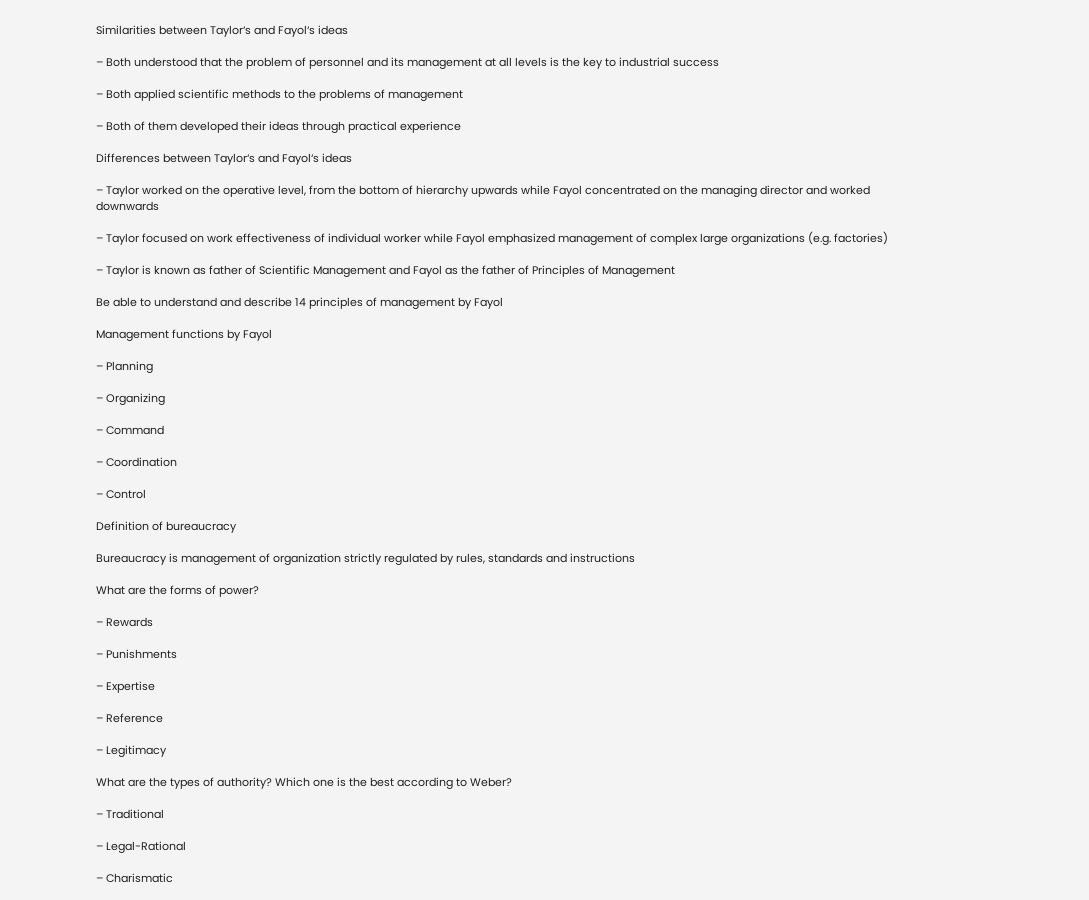Similarities between Taylor‘s and Fayol‘s ideas

– Both understood that the problem of personnel and its management at all levels is the key to industrial success

– Both applied scientific methods to the problems of management

– Both of them developed their ideas through practical experience

Differences between Taylor‘s and Fayol‘s ideas

– Taylor worked on the operative level, from the bottom of hierarchy upwards while Fayol concentrated on the managing director and worked downwards

– Taylor focused on work effectiveness of individual worker while Fayol emphasized management of complex large organizations (e.g. factories)

– Taylor is known as father of Scientific Management and Fayol as the father of Principles of Management

Be able to understand and describe 14 principles of management by Fayol

Management functions by Fayol

– Planning

– Organizing

– Command

– Coordination

– Control

Definition of bureaucracy

Bureaucracy is management of organization strictly regulated by rules, standards and instructions

What are the forms of power?

– Rewards

– Punishments

– Expertise

– Reference

– Legitimacy

What are the types of authority? Which one is the best according to Weber?

– Traditional

– Legal-Rational

– Charismatic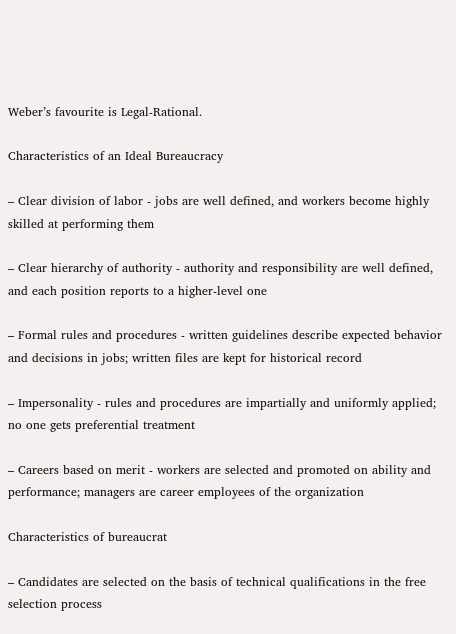Weber’s favourite is Legal-Rational.

Characteristics of an Ideal Bureaucracy

– Clear division of labor - jobs are well defined, and workers become highly skilled at performing them

– Clear hierarchy of authority - authority and responsibility are well defined, and each position reports to a higher-level one

– Formal rules and procedures - written guidelines describe expected behavior and decisions in jobs; written files are kept for historical record

– Impersonality - rules and procedures are impartially and uniformly applied; no one gets preferential treatment

– Careers based on merit - workers are selected and promoted on ability and performance; managers are career employees of the organization

Characteristics of bureaucrat

– Candidates are selected on the basis of technical qualifications in the free selection process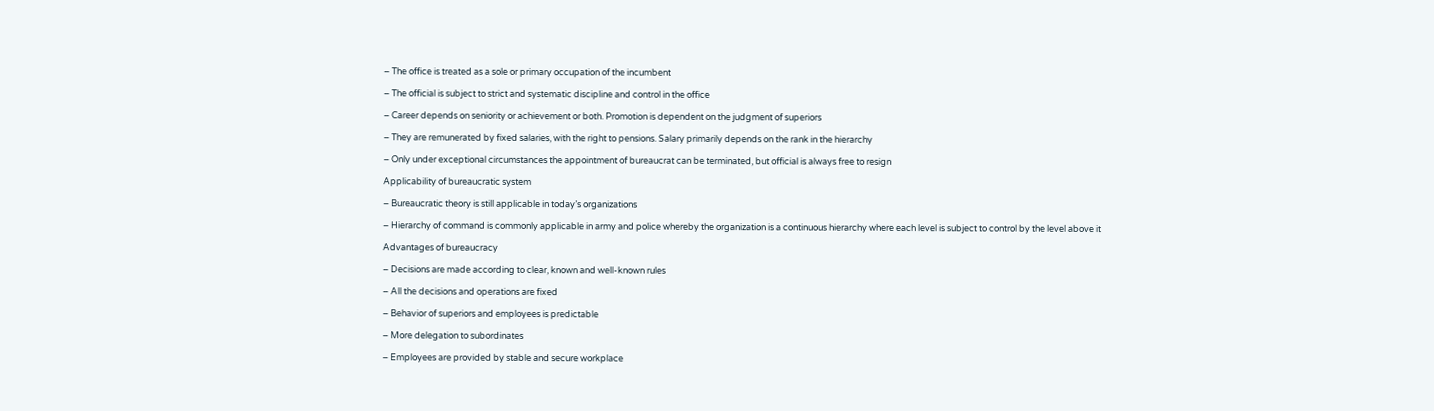– The office is treated as a sole or primary occupation of the incumbent

– The official is subject to strict and systematic discipline and control in the office

– Career depends on seniority or achievement or both. Promotion is dependent on the judgment of superiors

– They are remunerated by fixed salaries, with the right to pensions. Salary primarily depends on the rank in the hierarchy

– Only under exceptional circumstances the appointment of bureaucrat can be terminated, but official is always free to resign

Applicability of bureaucratic system

– Bureaucratic theory is still applicable in today’s organizations

– Hierarchy of command is commonly applicable in army and police whereby the organization is a continuous hierarchy where each level is subject to control by the level above it

Advantages of bureaucracy

– Decisions are made according to clear, known and well-known rules

– All the decisions and operations are fixed

– Behavior of superiors and employees is predictable

– More delegation to subordinates

– Employees are provided by stable and secure workplace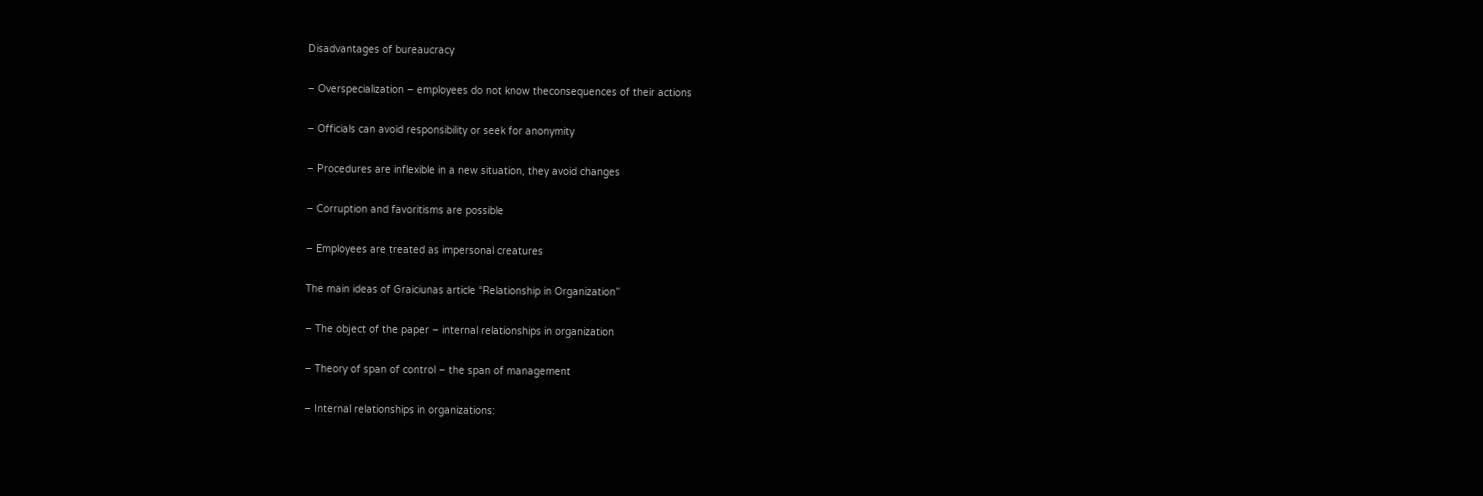Disadvantages of bureaucracy

– Overspecialization – employees do not know theconsequences of their actions

– Officials can avoid responsibility or seek for anonymity

– Procedures are inflexible in a new situation, they avoid changes

– Corruption and favoritisms are possible

– Employees are treated as impersonal creatures

The main ideas of Graiciunas article “Relationship in Organization”

– The object of the paper – internal relationships in organization

– Theory of span of control – the span of management

– Internal relationships in organizations: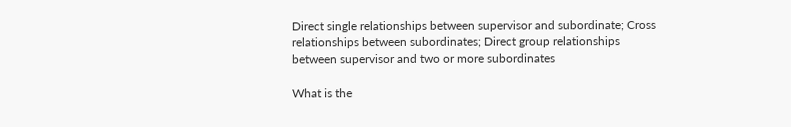Direct single relationships between supervisor and subordinate; Cross relationships between subordinates; Direct group relationships between supervisor and two or more subordinates

What is the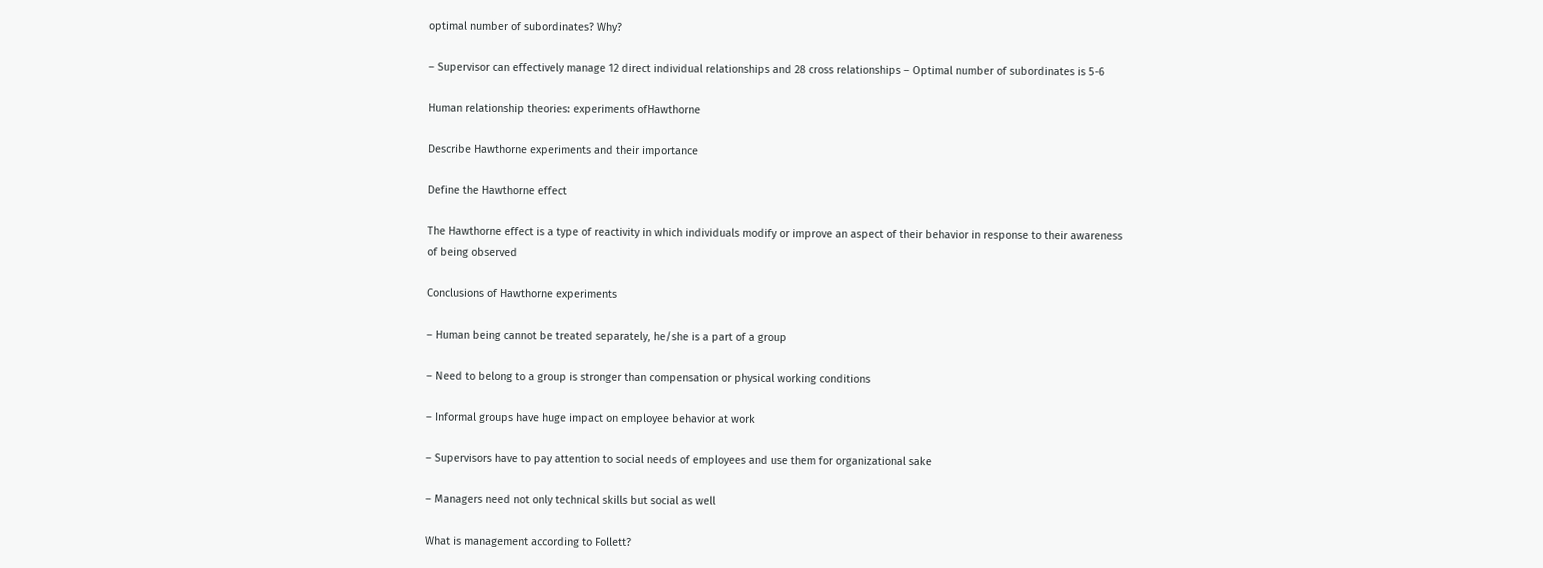optimal number of subordinates? Why?

– Supervisor can effectively manage 12 direct individual relationships and 28 cross relationships – Optimal number of subordinates is 5-6

Human relationship theories: experiments ofHawthorne

Describe Hawthorne experiments and their importance

Define the Hawthorne effect

The Hawthorne effect is a type of reactivity in which individuals modify or improve an aspect of their behavior in response to their awareness of being observed

Conclusions of Hawthorne experiments

– Human being cannot be treated separately, he/she is a part of a group

– Need to belong to a group is stronger than compensation or physical working conditions

– Informal groups have huge impact on employee behavior at work

– Supervisors have to pay attention to social needs of employees and use them for organizational sake

– Managers need not only technical skills but social as well

What is management according to Follett?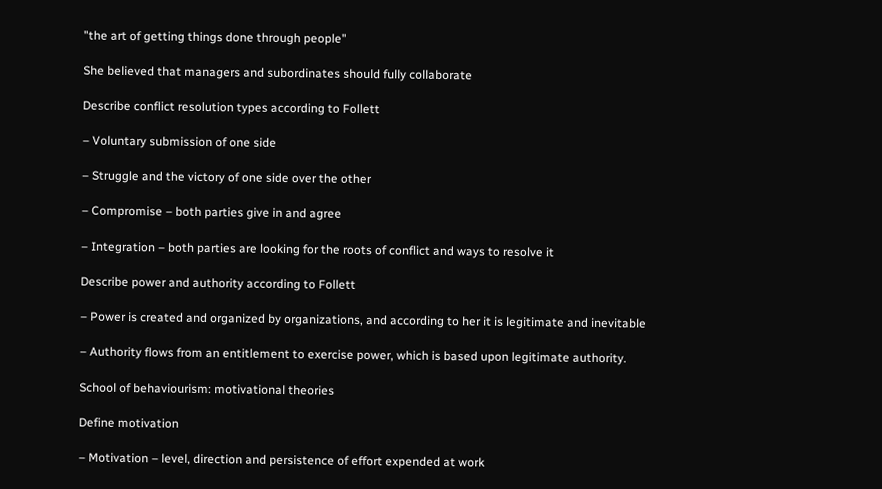"the art of getting things done through people"

She believed that managers and subordinates should fully collaborate

Describe conflict resolution types according to Follett

– Voluntary submission of one side

– Struggle and the victory of one side over the other

– Compromise – both parties give in and agree

– Integration – both parties are looking for the roots of conflict and ways to resolve it

Describe power and authority according to Follett

– Power is created and organized by organizations, and according to her it is legitimate and inevitable

– Authority flows from an entitlement to exercise power, which is based upon legitimate authority.

School of behaviourism: motivational theories

Define motivation

– Motivation – level, direction and persistence of effort expended at work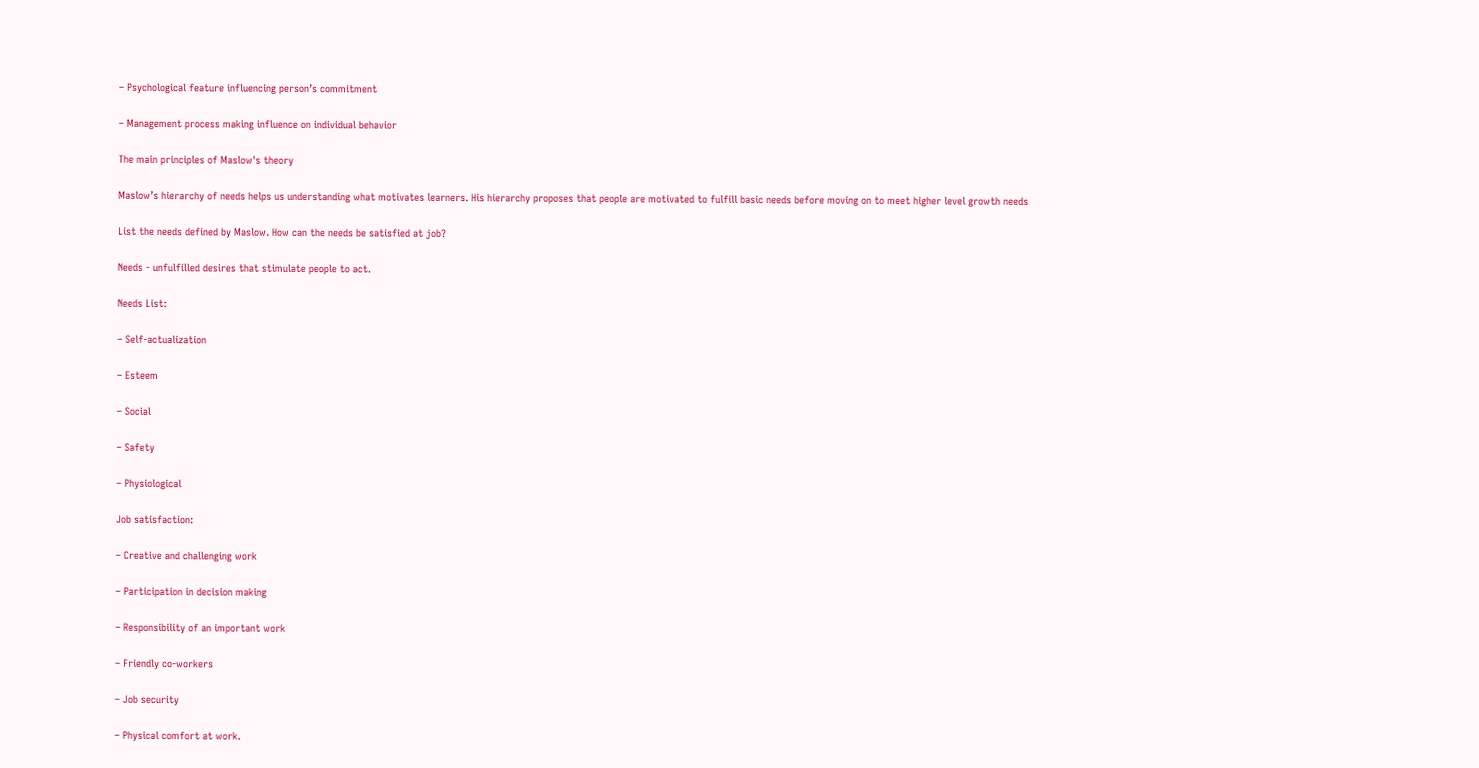– Psychological feature influencing person’s commitment

– Management process making influence on individual behavior

The main principles of Maslow's theory

Maslow’s hierarchy of needs helps us understanding what motivates learners. His hierarchy proposes that people are motivated to fulfill basic needs before moving on to meet higher level growth needs

List the needs defined by Maslow. How can the needs be satisfied at job?

Needs - unfulfilled desires that stimulate people to act.

Needs List:

– Self-actualization

– Esteem

– Social

– Safety

– Physiological

Job satisfaction:

– Creative and challenging work

– Participation in decision making

– Responsibility of an important work

– Friendly co-workers

– Job security

– Physical comfort at work.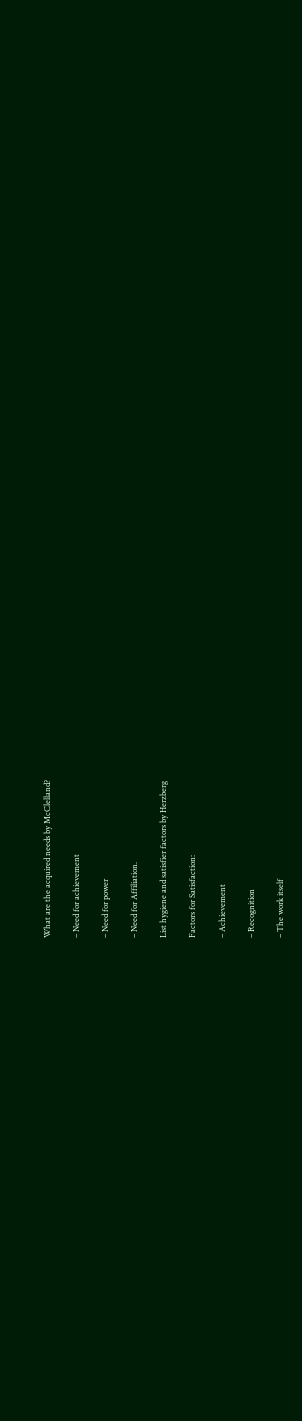What are the acquired needs by McClelland?

– Need for achievement

– Need for power

– Need for Affiliation.

List hygiene and satisfier factors by Herzberg

Factors for Satisfaction:

– Achievement

– Recognition

– The work itself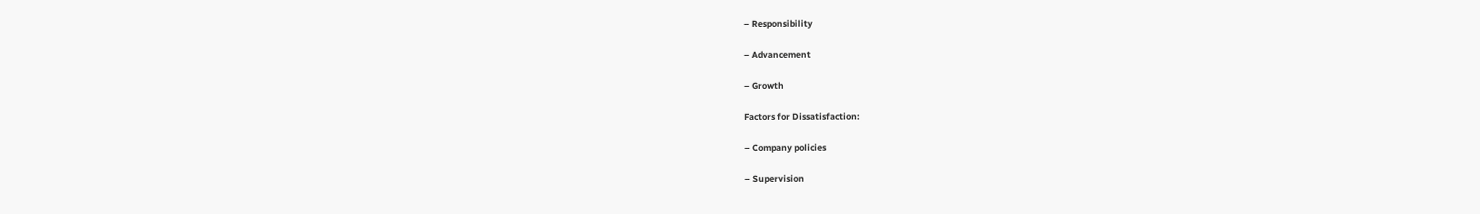– Responsibility

– Advancement

– Growth

Factors for Dissatisfaction:

– Company policies

– Supervision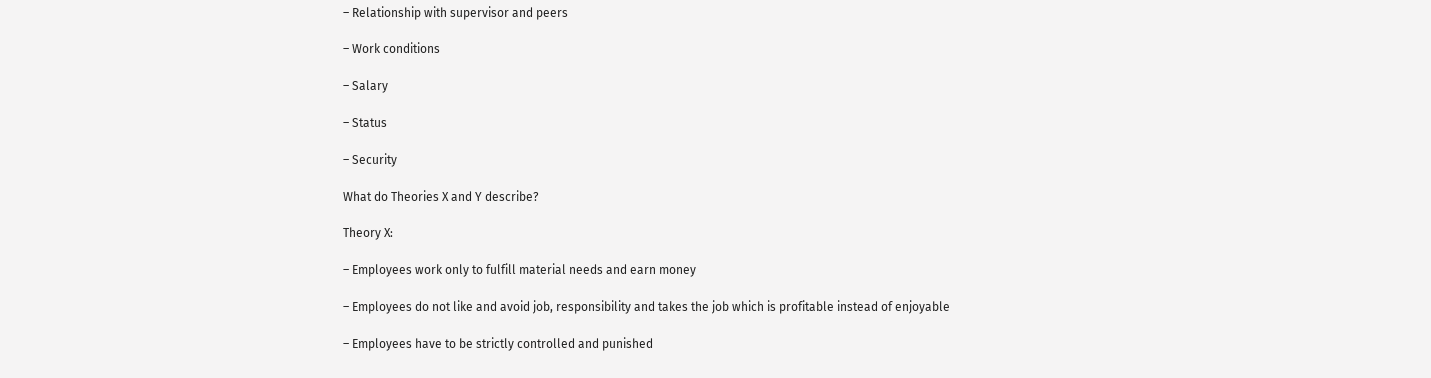– Relationship with supervisor and peers

– Work conditions

– Salary

– Status

– Security

What do Theories X and Y describe?

Theory X:

– Employees work only to fulfill material needs and earn money

– Employees do not like and avoid job, responsibility and takes the job which is profitable instead of enjoyable

– Employees have to be strictly controlled and punished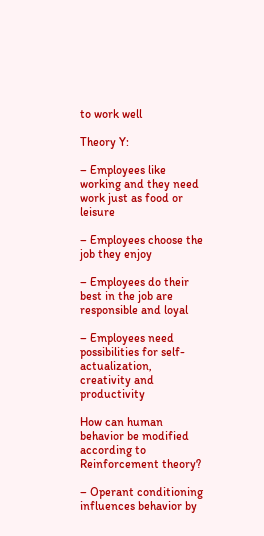to work well

Theory Y:

– Employees like working and they need work just as food or leisure

– Employees choose the job they enjoy

– Employees do their best in the job are responsible and loyal

– Employees need possibilities for self-actualization, creativity and productivity

How can human behavior be modified according to Reinforcement theory?

– Operant conditioning influences behavior by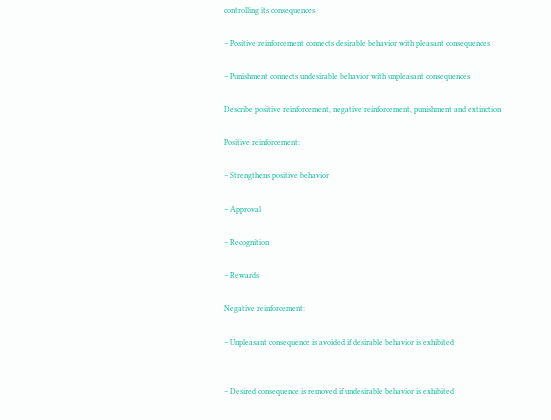controlling its consequences

– Positive reinforcement connects desirable behavior with pleasant consequences

– Punishment connects undesirable behavior with unpleasant consequences

Describe positive reinforcement, negative reinforcement, punishment and extinction

Positive reinforcement:

– Strengthens positive behavior

– Approval

– Recognition

– Rewards

Negative reinforcement:

– Unpleasant consequence is avoided if desirable behavior is exhibited


– Desired consequence is removed if undesirable behavior is exhibited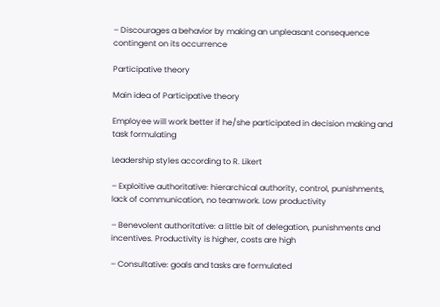– Discourages a behavior by making an unpleasant consequence contingent on its occurrence

Participative theory

Main idea of Participative theory

Employee will work better if he/she participated in decision making and task formulating

Leadership styles according to R. Likert

– Exploitive authoritative: hierarchical authority, control, punishments, lack of communication, no teamwork. Low productivity

– Benevolent authoritative: a little bit of delegation, punishments and incentives. Productivity is higher, costs are high

– Consultative: goals and tasks are formulated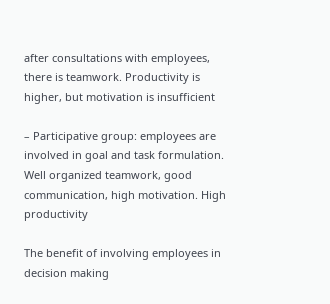after consultations with employees, there is teamwork. Productivity is higher, but motivation is insufficient

– Participative group: employees are involved in goal and task formulation. Well organized teamwork, good communication, high motivation. High productivity

The benefit of involving employees in decision making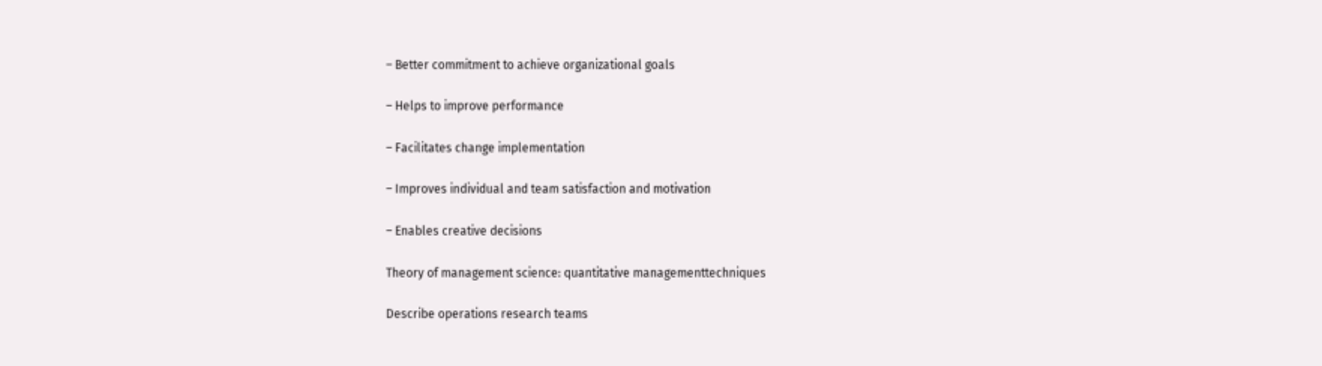– Better commitment to achieve organizational goals

– Helps to improve performance

– Facilitates change implementation

– Improves individual and team satisfaction and motivation

– Enables creative decisions

Theory of management science: quantitative managementtechniques

Describe operations research teams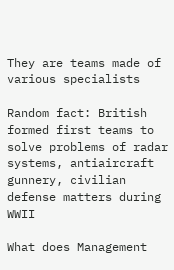They are teams made of various specialists

Random fact: British formed first teams to solve problems of radar systems, antiaircraft gunnery, civilian defense matters during WWII

What does Management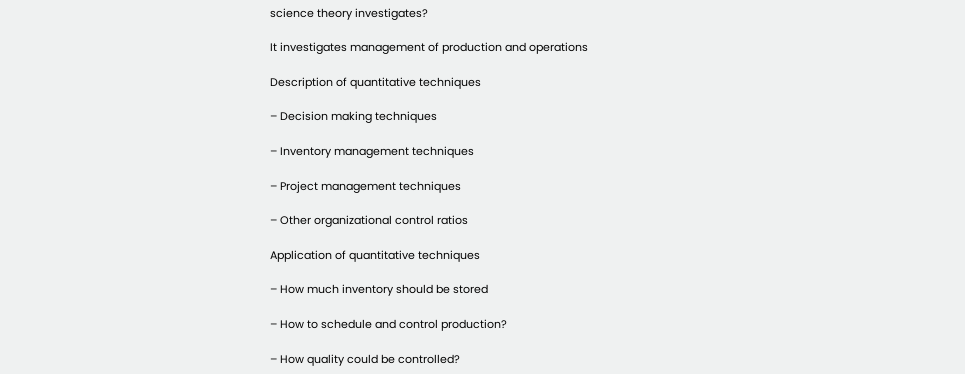science theory investigates?

It investigates management of production and operations

Description of quantitative techniques

– Decision making techniques

– Inventory management techniques

– Project management techniques

– Other organizational control ratios

Application of quantitative techniques

– How much inventory should be stored

– How to schedule and control production?

– How quality could be controlled?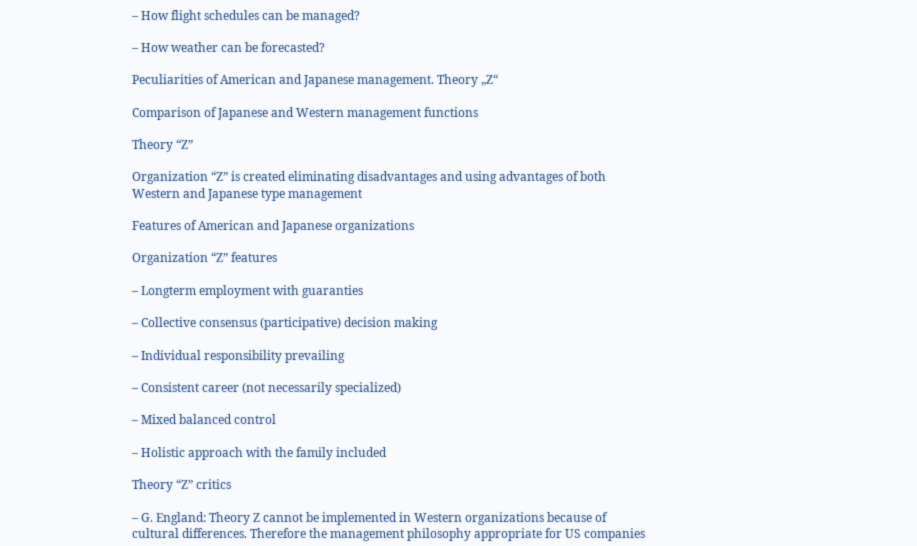– How flight schedules can be managed?

– How weather can be forecasted?

Peculiarities of American and Japanese management. Theory „Z“

Comparison of Japanese and Western management functions

Theory “Z”

Organization “Z” is created eliminating disadvantages and using advantages of both Western and Japanese type management

Features of American and Japanese organizations

Organization “Z” features

– Longterm employment with guaranties

– Collective consensus (participative) decision making

– Individual responsibility prevailing

– Consistent career (not necessarily specialized)

– Mixed balanced control

– Holistic approach with the family included

Theory “Z” critics

– G. England: Theory Z cannot be implemented in Western organizations because of cultural differences. Therefore the management philosophy appropriate for US companies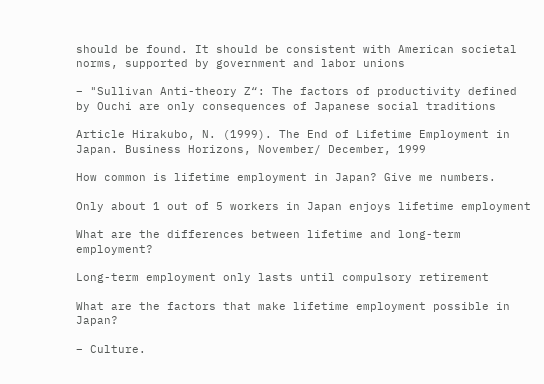should be found. It should be consistent with American societal norms, supported by government and labor unions

– "Sullivan Anti-theory Z“: The factors of productivity defined by Ouchi are only consequences of Japanese social traditions

Article Hirakubo, N. (1999). The End of Lifetime Employment in Japan. Business Horizons, November/ December, 1999

How common is lifetime employment in Japan? Give me numbers.

Only about 1 out of 5 workers in Japan enjoys lifetime employment

What are the differences between lifetime and long-term employment?

Long-term employment only lasts until compulsory retirement

What are the factors that make lifetime employment possible in Japan?

– Culture.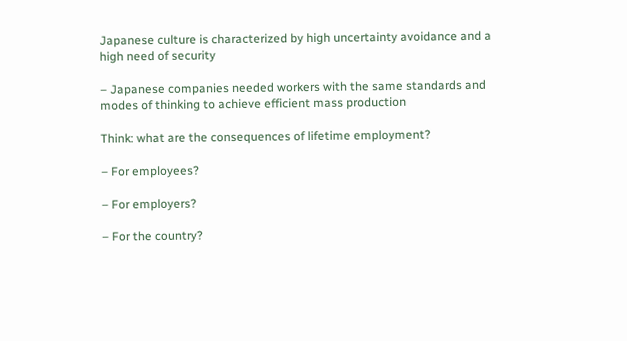Japanese culture is characterized by high uncertainty avoidance and a high need of security

– Japanese companies needed workers with the same standards and modes of thinking to achieve efficient mass production

Think: what are the consequences of lifetime employment?

– For employees?

– For employers?

– For the country?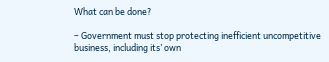What can be done?

– Government must stop protecting inefficient uncompetitive business, including its’ own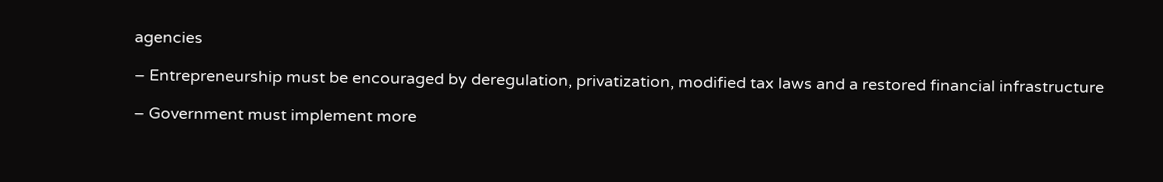agencies

– Entrepreneurship must be encouraged by deregulation, privatization, modified tax laws and a restored financial infrastructure

– Government must implement more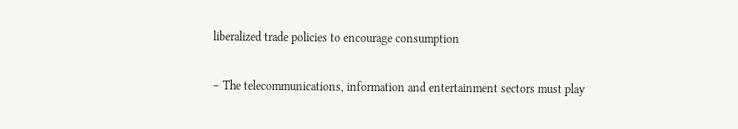liberalized trade policies to encourage consumption

– The telecommunications, information and entertainment sectors must play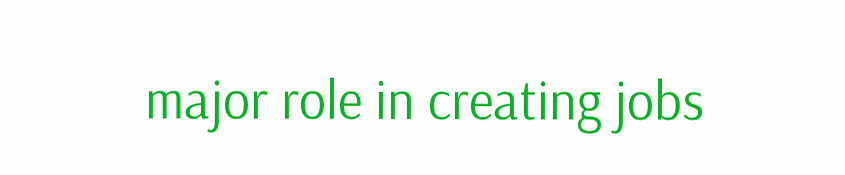major role in creating jobs